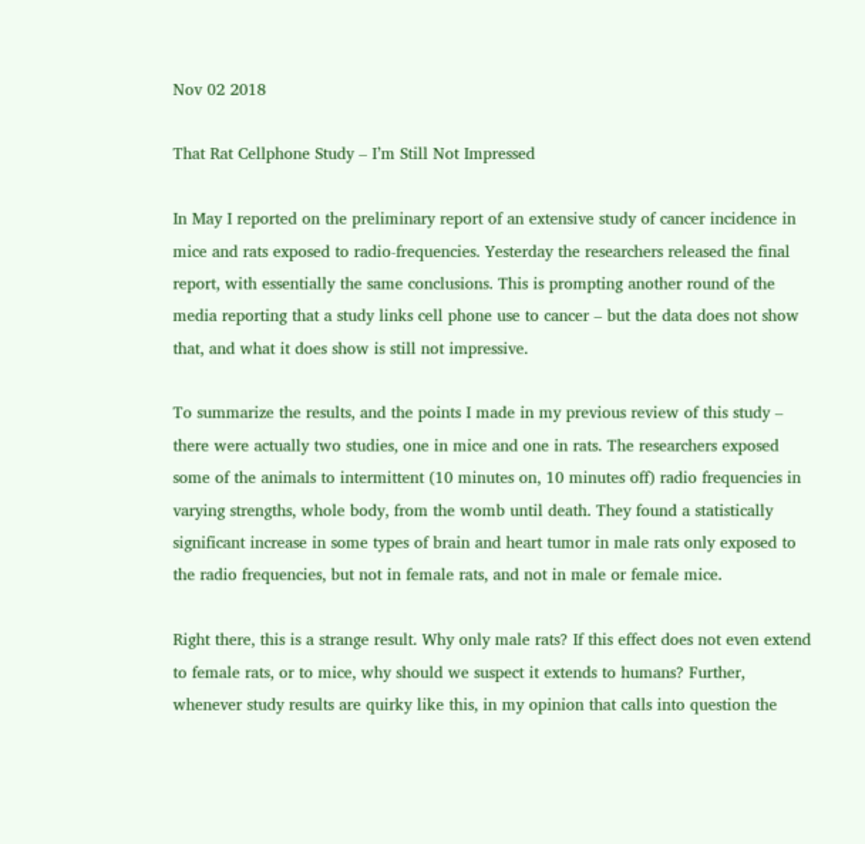Nov 02 2018

That Rat Cellphone Study – I’m Still Not Impressed

In May I reported on the preliminary report of an extensive study of cancer incidence in mice and rats exposed to radio-frequencies. Yesterday the researchers released the final report, with essentially the same conclusions. This is prompting another round of the media reporting that a study links cell phone use to cancer – but the data does not show that, and what it does show is still not impressive.

To summarize the results, and the points I made in my previous review of this study – there were actually two studies, one in mice and one in rats. The researchers exposed some of the animals to intermittent (10 minutes on, 10 minutes off) radio frequencies in varying strengths, whole body, from the womb until death. They found a statistically significant increase in some types of brain and heart tumor in male rats only exposed to the radio frequencies, but not in female rats, and not in male or female mice.

Right there, this is a strange result. Why only male rats? If this effect does not even extend to female rats, or to mice, why should we suspect it extends to humans? Further, whenever study results are quirky like this, in my opinion that calls into question the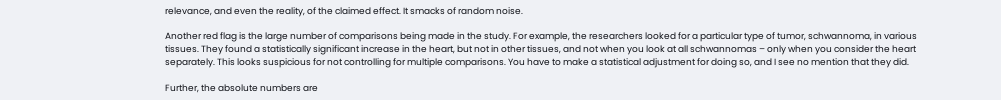relevance, and even the reality, of the claimed effect. It smacks of random noise.

Another red flag is the large number of comparisons being made in the study. For example, the researchers looked for a particular type of tumor, schwannoma, in various tissues. They found a statistically significant increase in the heart, but not in other tissues, and not when you look at all schwannomas – only when you consider the heart separately. This looks suspicious for not controlling for multiple comparisons. You have to make a statistical adjustment for doing so, and I see no mention that they did.

Further, the absolute numbers are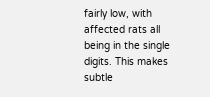fairly low, with affected rats all being in the single digits. This makes subtle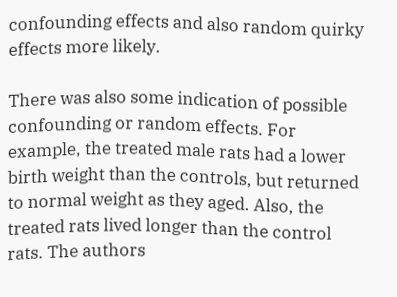confounding effects and also random quirky effects more likely.

There was also some indication of possible confounding or random effects. For example, the treated male rats had a lower birth weight than the controls, but returned to normal weight as they aged. Also, the treated rats lived longer than the control rats. The authors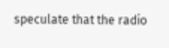speculate that the radio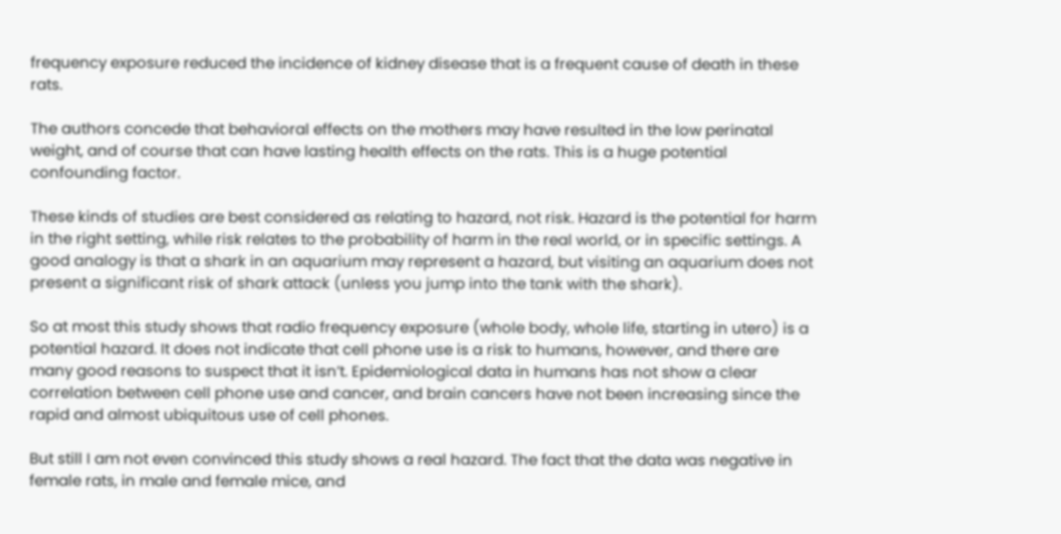frequency exposure reduced the incidence of kidney disease that is a frequent cause of death in these rats.

The authors concede that behavioral effects on the mothers may have resulted in the low perinatal weight, and of course that can have lasting health effects on the rats. This is a huge potential confounding factor.

These kinds of studies are best considered as relating to hazard, not risk. Hazard is the potential for harm in the right setting, while risk relates to the probability of harm in the real world, or in specific settings. A good analogy is that a shark in an aquarium may represent a hazard, but visiting an aquarium does not present a significant risk of shark attack (unless you jump into the tank with the shark).

So at most this study shows that radio frequency exposure (whole body, whole life, starting in utero) is a potential hazard. It does not indicate that cell phone use is a risk to humans, however, and there are many good reasons to suspect that it isn’t. Epidemiological data in humans has not show a clear correlation between cell phone use and cancer, and brain cancers have not been increasing since the rapid and almost ubiquitous use of cell phones.

But still I am not even convinced this study shows a real hazard. The fact that the data was negative in female rats, in male and female mice, and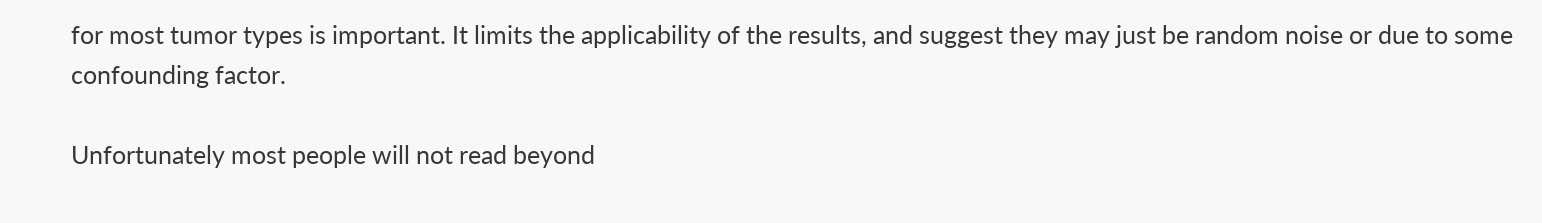for most tumor types is important. It limits the applicability of the results, and suggest they may just be random noise or due to some confounding factor.

Unfortunately most people will not read beyond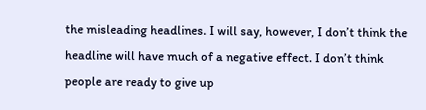the misleading headlines. I will say, however, I don’t think the headline will have much of a negative effect. I don’t think people are ready to give up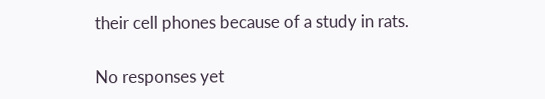their cell phones because of a study in rats.

No responses yet